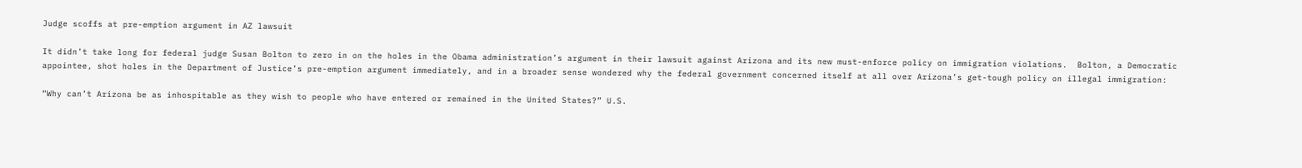Judge scoffs at pre-emption argument in AZ lawsuit

It didn’t take long for federal judge Susan Bolton to zero in on the holes in the Obama administration’s argument in their lawsuit against Arizona and its new must-enforce policy on immigration violations.  Bolton, a Democratic appointee, shot holes in the Department of Justice’s pre-emption argument immediately, and in a broader sense wondered why the federal government concerned itself at all over Arizona’s get-tough policy on illegal immigration:

“Why can’t Arizona be as inhospitable as they wish to people who have entered or remained in the United States?” U.S.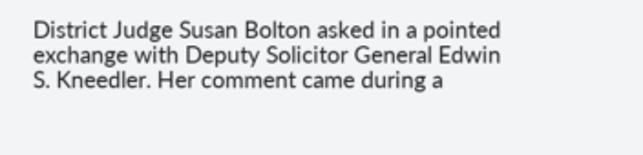District Judge Susan Bolton asked in a pointed exchange with Deputy Solicitor General Edwin S. Kneedler. Her comment came during a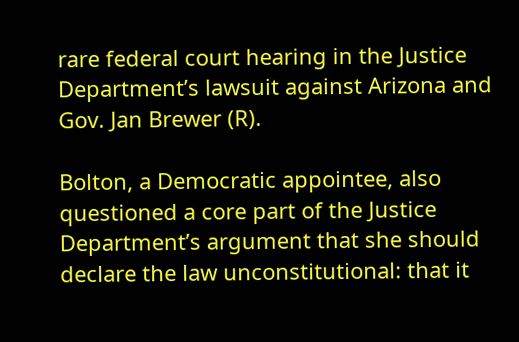rare federal court hearing in the Justice Department’s lawsuit against Arizona and Gov. Jan Brewer (R).

Bolton, a Democratic appointee, also questioned a core part of the Justice Department’s argument that she should declare the law unconstitutional: that it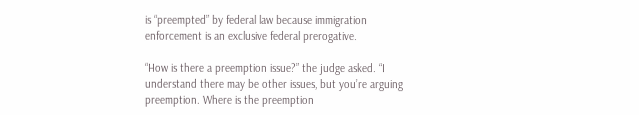is “preempted” by federal law because immigration enforcement is an exclusive federal prerogative.

“How is there a preemption issue?” the judge asked. “I understand there may be other issues, but you’re arguing preemption. Where is the preemption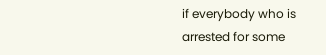if everybody who is arrested for some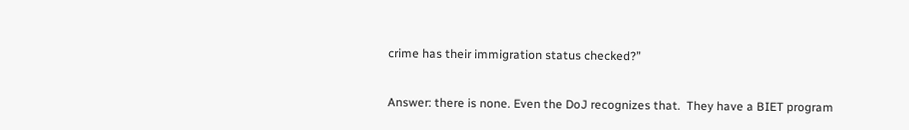crime has their immigration status checked?”

Answer: there is none. Even the DoJ recognizes that.  They have a BIET program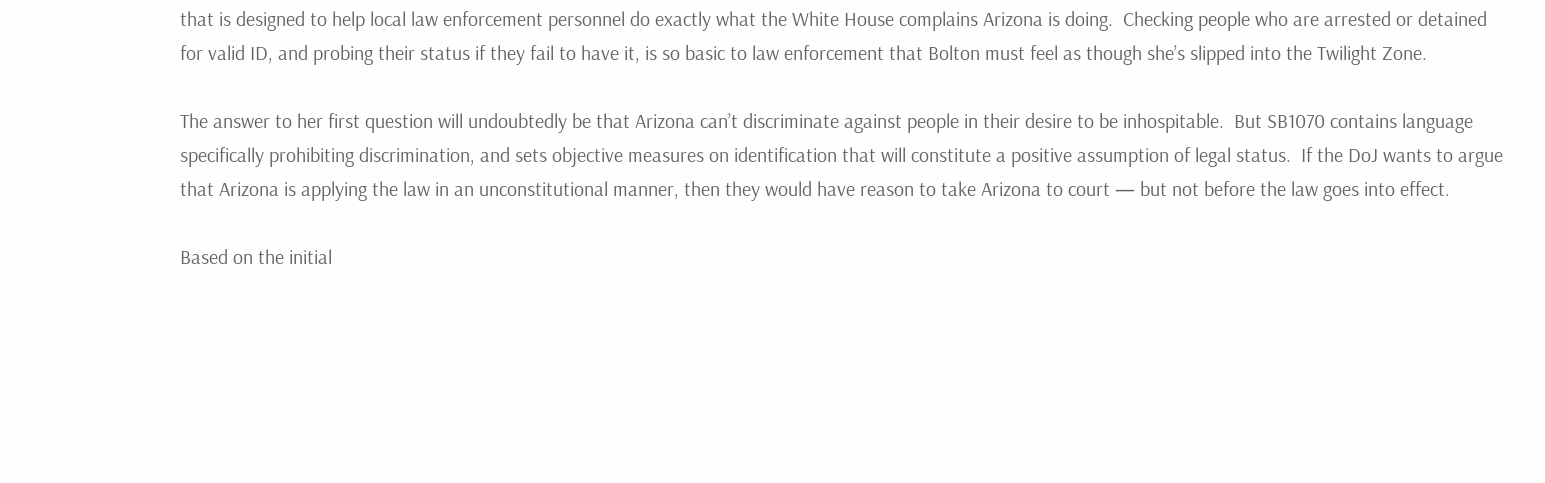that is designed to help local law enforcement personnel do exactly what the White House complains Arizona is doing.  Checking people who are arrested or detained for valid ID, and probing their status if they fail to have it, is so basic to law enforcement that Bolton must feel as though she’s slipped into the Twilight Zone.

The answer to her first question will undoubtedly be that Arizona can’t discriminate against people in their desire to be inhospitable.  But SB1070 contains language specifically prohibiting discrimination, and sets objective measures on identification that will constitute a positive assumption of legal status.  If the DoJ wants to argue that Arizona is applying the law in an unconstitutional manner, then they would have reason to take Arizona to court — but not before the law goes into effect.

Based on the initial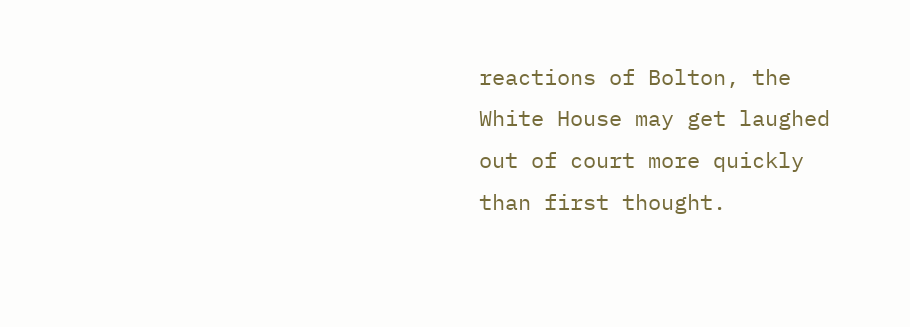reactions of Bolton, the White House may get laughed out of court more quickly than first thought.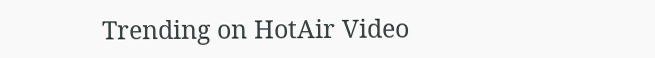Trending on HotAir Video